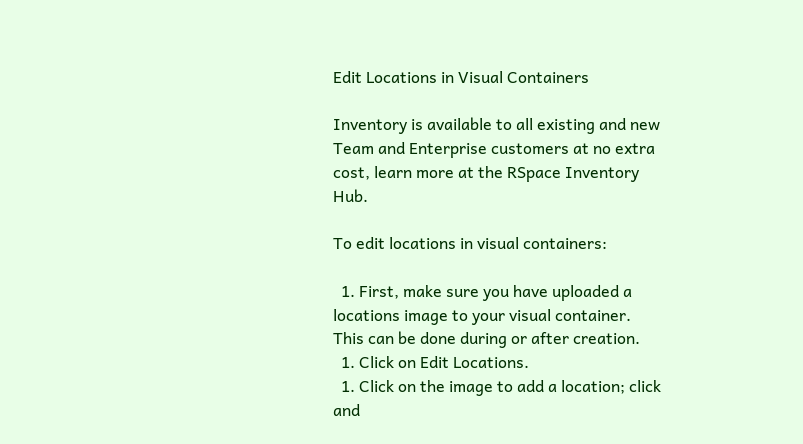Edit Locations in Visual Containers

Inventory is available to all existing and new Team and Enterprise customers at no extra cost, learn more at the RSpace Inventory Hub.

To edit locations in visual containers:

  1. First, make sure you have uploaded a locations image to your visual container. This can be done during or after creation.
  1. Click on Edit Locations.
  1. Click on the image to add a location; click and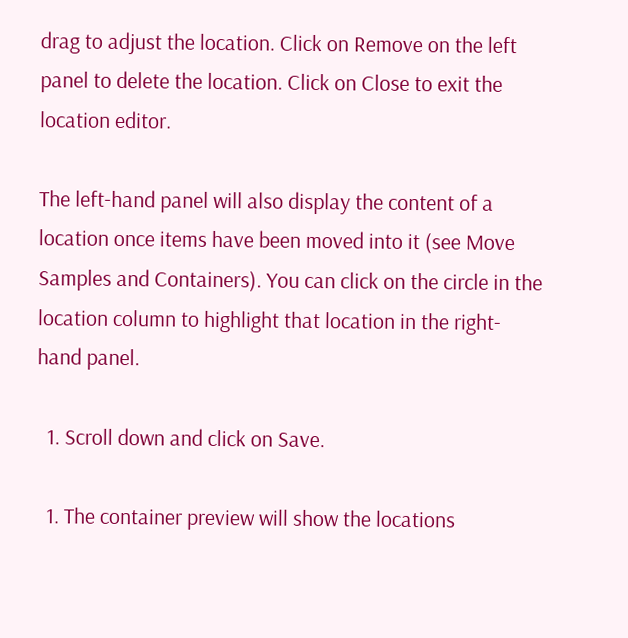drag to adjust the location. Click on Remove on the left panel to delete the location. Click on Close to exit the location editor.

The left-hand panel will also display the content of a location once items have been moved into it (see Move Samples and Containers). You can click on the circle in the location column to highlight that location in the right-hand panel.

  1. Scroll down and click on Save.

  1. The container preview will show the locations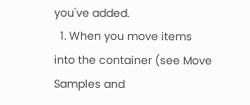you've added.
  1. When you move items into the container (see Move Samples and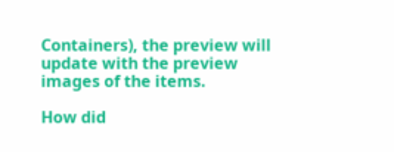Containers), the preview will update with the preview images of the items.

How did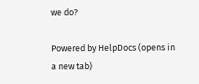we do?

Powered by HelpDocs (opens in a new tab)